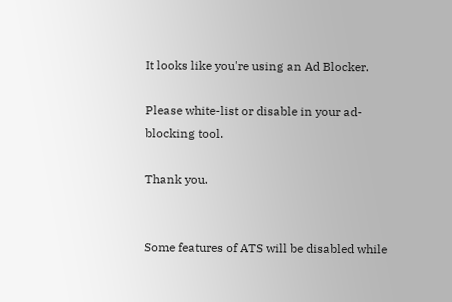It looks like you're using an Ad Blocker.

Please white-list or disable in your ad-blocking tool.

Thank you.


Some features of ATS will be disabled while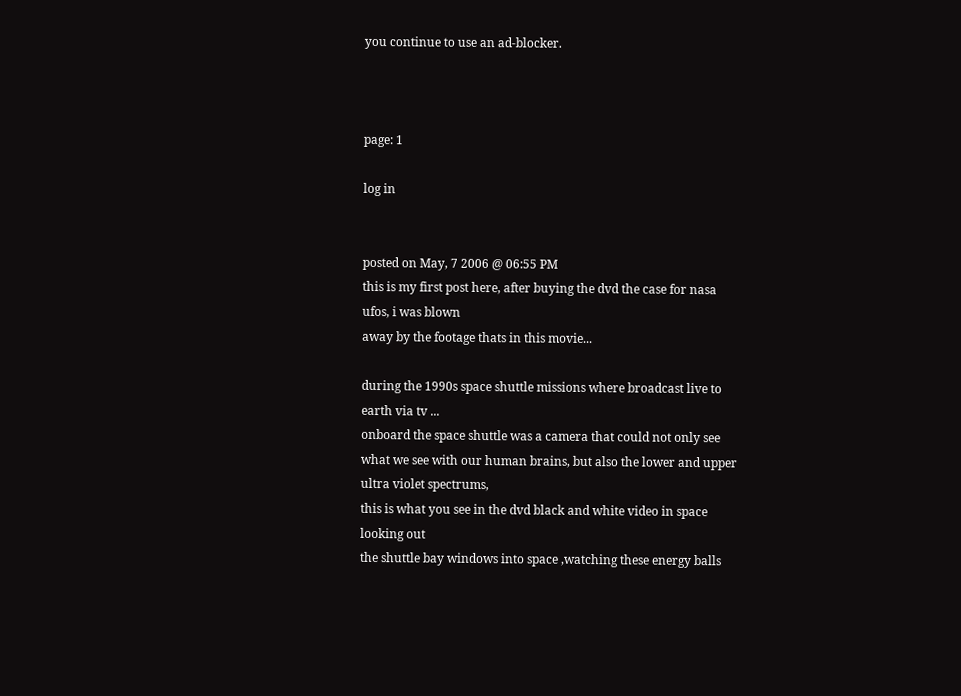you continue to use an ad-blocker.



page: 1

log in


posted on May, 7 2006 @ 06:55 PM
this is my first post here, after buying the dvd the case for nasa ufos, i was blown
away by the footage thats in this movie...

during the 1990s space shuttle missions where broadcast live to earth via tv ...
onboard the space shuttle was a camera that could not only see what we see with our human brains, but also the lower and upper ultra violet spectrums,
this is what you see in the dvd black and white video in space looking out
the shuttle bay windows into space ,watching these energy balls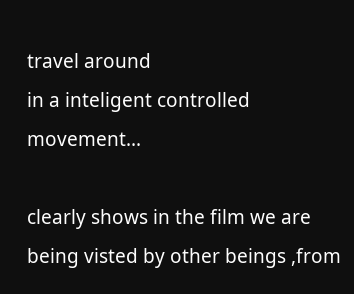travel around
in a inteligent controlled movement...

clearly shows in the film we are being visted by other beings ,from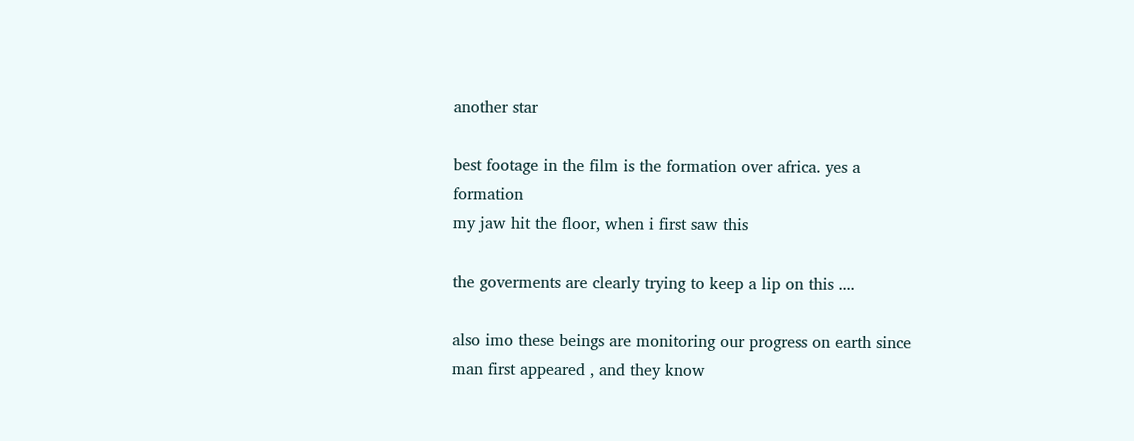another star

best footage in the film is the formation over africa. yes a formation
my jaw hit the floor, when i first saw this

the goverments are clearly trying to keep a lip on this ....

also imo these beings are monitoring our progress on earth since man first appeared , and they know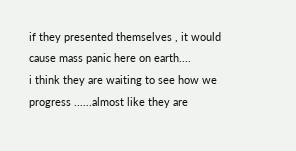if they presented themselves , it would cause mass panic here on earth....
i think they are waiting to see how we progress ......almost like they are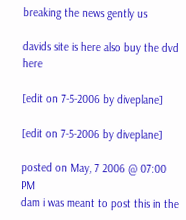breaking the news gently us

davids site is here also buy the dvd here

[edit on 7-5-2006 by diveplane]

[edit on 7-5-2006 by diveplane]

posted on May, 7 2006 @ 07:00 PM
dam i was meant to post this in the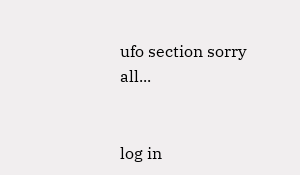ufo section sorry all...


log in